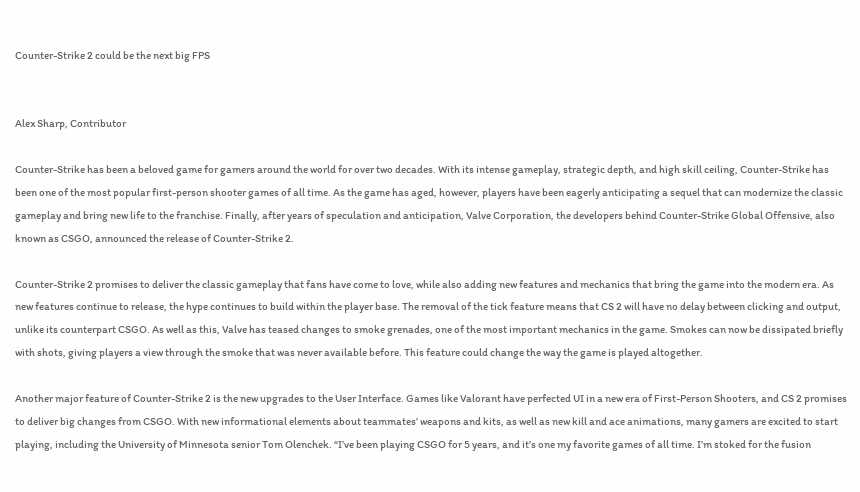Counter-Strike 2 could be the next big FPS


Alex Sharp, Contributor

Counter-Strike has been a beloved game for gamers around the world for over two decades. With its intense gameplay, strategic depth, and high skill ceiling, Counter-Strike has been one of the most popular first-person shooter games of all time. As the game has aged, however, players have been eagerly anticipating a sequel that can modernize the classic gameplay and bring new life to the franchise. Finally, after years of speculation and anticipation, Valve Corporation, the developers behind Counter-Strike Global Offensive, also known as CSGO, announced the release of Counter-Strike 2.

Counter-Strike 2 promises to deliver the classic gameplay that fans have come to love, while also adding new features and mechanics that bring the game into the modern era. As new features continue to release, the hype continues to build within the player base. The removal of the tick feature means that CS 2 will have no delay between clicking and output, unlike its counterpart CSGO. As well as this, Valve has teased changes to smoke grenades, one of the most important mechanics in the game. Smokes can now be dissipated briefly with shots, giving players a view through the smoke that was never available before. This feature could change the way the game is played altogether.

Another major feature of Counter-Strike 2 is the new upgrades to the User Interface. Games like Valorant have perfected UI in a new era of First-Person Shooters, and CS 2 promises to deliver big changes from CSGO. With new informational elements about teammates’ weapons and kits, as well as new kill and ace animations, many gamers are excited to start playing, including the University of Minnesota senior Tom Olenchek. “I’ve been playing CSGO for 5 years, and it’s one my favorite games of all time. I’m stoked for the fusion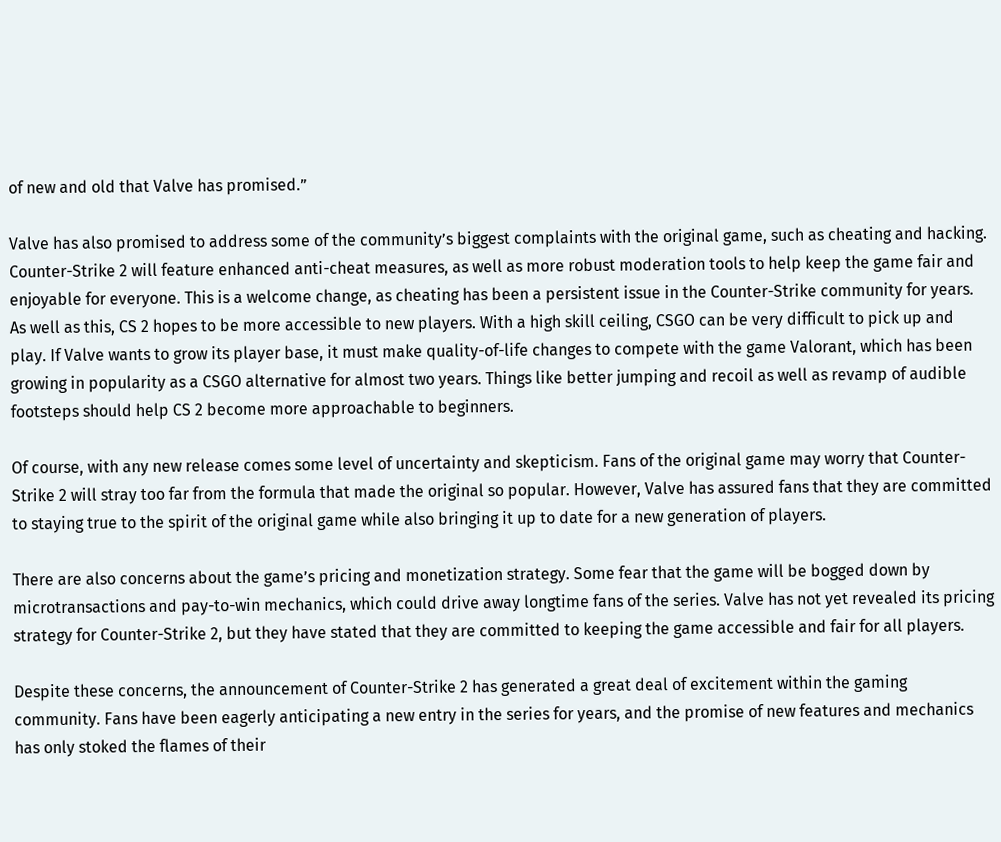of new and old that Valve has promised.”

Valve has also promised to address some of the community’s biggest complaints with the original game, such as cheating and hacking. Counter-Strike 2 will feature enhanced anti-cheat measures, as well as more robust moderation tools to help keep the game fair and enjoyable for everyone. This is a welcome change, as cheating has been a persistent issue in the Counter-Strike community for years. As well as this, CS 2 hopes to be more accessible to new players. With a high skill ceiling, CSGO can be very difficult to pick up and play. If Valve wants to grow its player base, it must make quality-of-life changes to compete with the game Valorant, which has been growing in popularity as a CSGO alternative for almost two years. Things like better jumping and recoil as well as revamp of audible footsteps should help CS 2 become more approachable to beginners.

Of course, with any new release comes some level of uncertainty and skepticism. Fans of the original game may worry that Counter-Strike 2 will stray too far from the formula that made the original so popular. However, Valve has assured fans that they are committed to staying true to the spirit of the original game while also bringing it up to date for a new generation of players.

There are also concerns about the game’s pricing and monetization strategy. Some fear that the game will be bogged down by microtransactions and pay-to-win mechanics, which could drive away longtime fans of the series. Valve has not yet revealed its pricing strategy for Counter-Strike 2, but they have stated that they are committed to keeping the game accessible and fair for all players.

Despite these concerns, the announcement of Counter-Strike 2 has generated a great deal of excitement within the gaming community. Fans have been eagerly anticipating a new entry in the series for years, and the promise of new features and mechanics has only stoked the flames of their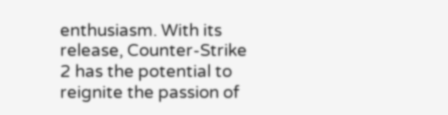enthusiasm. With its release, Counter-Strike 2 has the potential to reignite the passion of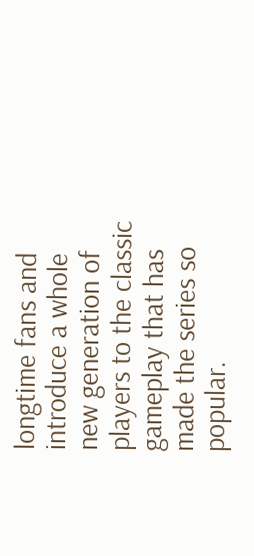longtime fans and introduce a whole new generation of players to the classic gameplay that has made the series so popular.